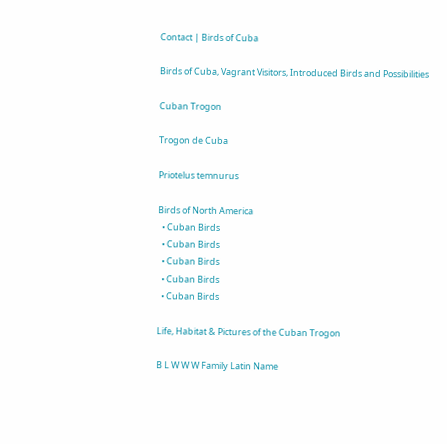Contact | Birds of Cuba

Birds of Cuba, Vagrant Visitors, Introduced Birds and Possibilities

Cuban Trogon

Trogon de Cuba

Priotelus temnurus

Birds of North America
  • Cuban Birds
  • Cuban Birds
  • Cuban Birds
  • Cuban Birds
  • Cuban Birds

Life, Habitat & Pictures of the Cuban Trogon

B L W W W Family Latin Name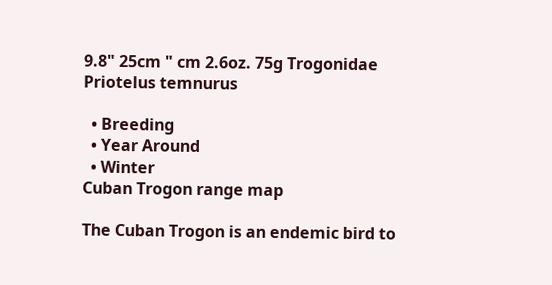9.8" 25cm " cm 2.6oz. 75g Trogonidae Priotelus temnurus

  • Breeding
  • Year Around
  • Winter
Cuban Trogon range map

The Cuban Trogon is an endemic bird to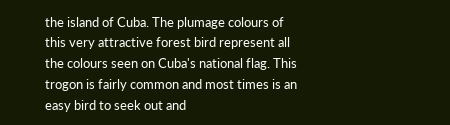the island of Cuba. The plumage colours of this very attractive forest bird represent all the colours seen on Cuba's national flag. This trogon is fairly common and most times is an easy bird to seek out and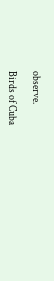observe.

Birds of Cuba